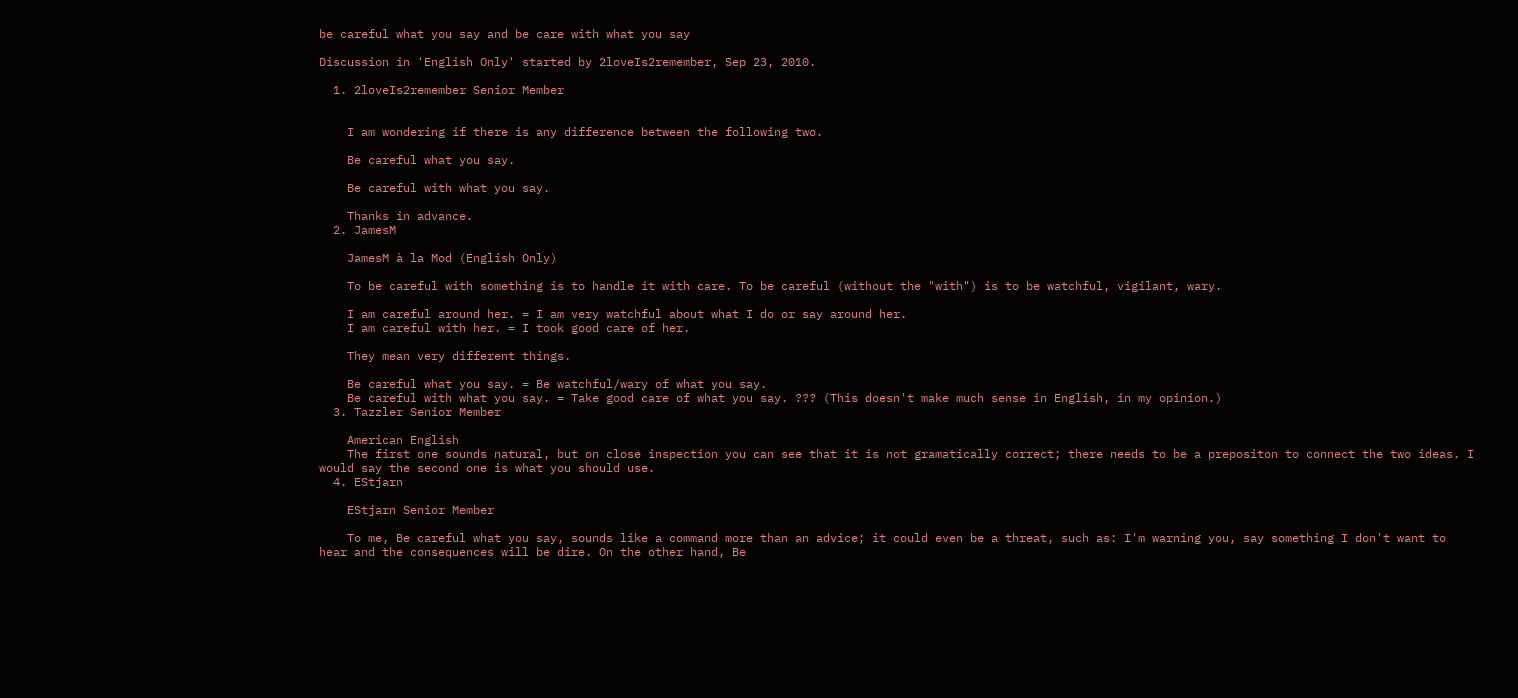be careful what you say and be care with what you say

Discussion in 'English Only' started by 2loveIs2remember, Sep 23, 2010.

  1. 2loveIs2remember Senior Member


    I am wondering if there is any difference between the following two.

    Be careful what you say.

    Be careful with what you say.

    Thanks in advance.
  2. JamesM

    JamesM à la Mod (English Only)

    To be careful with something is to handle it with care. To be careful (without the "with") is to be watchful, vigilant, wary.

    I am careful around her. = I am very watchful about what I do or say around her.
    I am careful with her. = I took good care of her.

    They mean very different things.

    Be careful what you say. = Be watchful/wary of what you say.
    Be careful with what you say. = Take good care of what you say. ??? (This doesn't make much sense in English, in my opinion.)
  3. Tazzler Senior Member

    American English
    The first one sounds natural, but on close inspection you can see that it is not gramatically correct; there needs to be a prepositon to connect the two ideas. I would say the second one is what you should use.
  4. EStjarn

    EStjarn Senior Member

    To me, Be careful what you say, sounds like a command more than an advice; it could even be a threat, such as: I'm warning you, say something I don't want to hear and the consequences will be dire. On the other hand, Be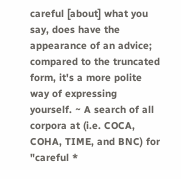careful [about] what you say, does have the appearance of an advice; compared to the truncated form, it's a more polite way of expressing yourself. ~ A search of all corpora at (i.e. COCA, COHA, TIME, and BNC) for "careful *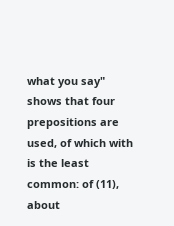what you say" shows that four prepositions are used, of which with is the least common: of (11), about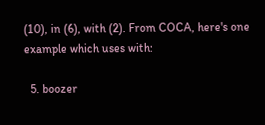(10), in (6), with (2). From COCA, here's one example which uses with:

  5. boozer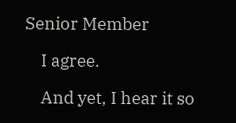Senior Member

    I agree.

    And yet, I hear it so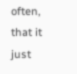often, that it just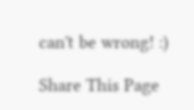can't be wrong! :)

Share This Page